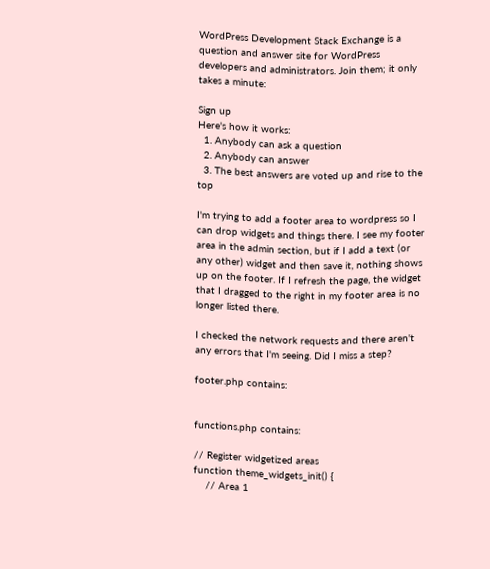WordPress Development Stack Exchange is a question and answer site for WordPress developers and administrators. Join them; it only takes a minute:

Sign up
Here's how it works:
  1. Anybody can ask a question
  2. Anybody can answer
  3. The best answers are voted up and rise to the top

I'm trying to add a footer area to wordpress so I can drop widgets and things there. I see my footer area in the admin section, but if I add a text (or any other) widget and then save it, nothing shows up on the footer. If I refresh the page, the widget that I dragged to the right in my footer area is no longer listed there.

I checked the network requests and there aren't any errors that I'm seeing. Did I miss a step?

footer.php contains:


functions.php contains:

// Register widgetized areas
function theme_widgets_init() {
    // Area 1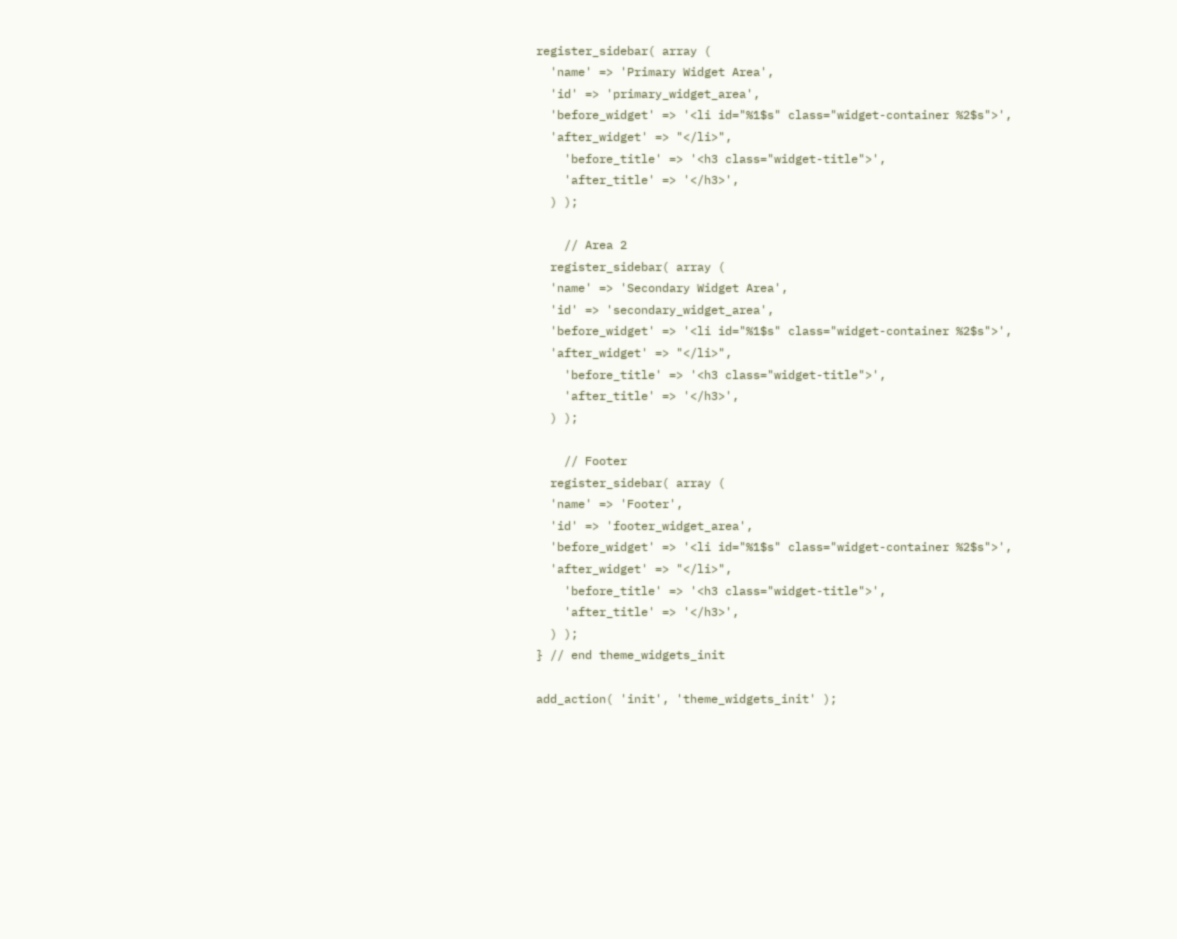register_sidebar( array (
  'name' => 'Primary Widget Area',
  'id' => 'primary_widget_area',
  'before_widget' => '<li id="%1$s" class="widget-container %2$s">',
  'after_widget' => "</li>",
    'before_title' => '<h3 class="widget-title">',
    'after_title' => '</h3>',
  ) );

    // Area 2
  register_sidebar( array (
  'name' => 'Secondary Widget Area',
  'id' => 'secondary_widget_area',
  'before_widget' => '<li id="%1$s" class="widget-container %2$s">',
  'after_widget' => "</li>",
    'before_title' => '<h3 class="widget-title">',
    'after_title' => '</h3>',
  ) );

    // Footer
  register_sidebar( array (
  'name' => 'Footer',
  'id' => 'footer_widget_area',
  'before_widget' => '<li id="%1$s" class="widget-container %2$s">',
  'after_widget' => "</li>",
    'before_title' => '<h3 class="widget-title">',
    'after_title' => '</h3>',
  ) );
} // end theme_widgets_init

add_action( 'init', 'theme_widgets_init' );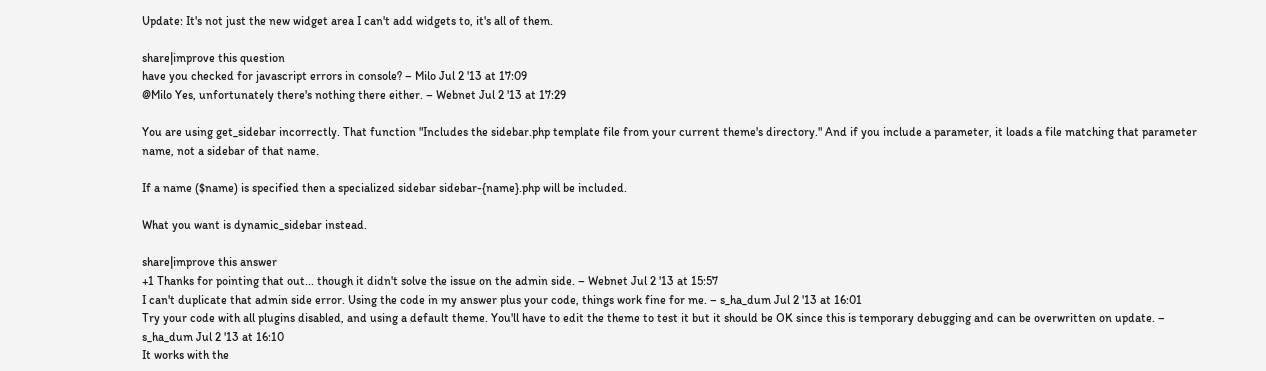Update: It's not just the new widget area I can't add widgets to, it's all of them.

share|improve this question
have you checked for javascript errors in console? – Milo Jul 2 '13 at 17:09
@Milo Yes, unfortunately there's nothing there either. – Webnet Jul 2 '13 at 17:29

You are using get_sidebar incorrectly. That function "Includes the sidebar.php template file from your current theme's directory." And if you include a parameter, it loads a file matching that parameter name, not a sidebar of that name.

If a name ($name) is specified then a specialized sidebar sidebar-{name}.php will be included.

What you want is dynamic_sidebar instead.

share|improve this answer
+1 Thanks for pointing that out... though it didn't solve the issue on the admin side. – Webnet Jul 2 '13 at 15:57
I can't duplicate that admin side error. Using the code in my answer plus your code, things work fine for me. – s_ha_dum Jul 2 '13 at 16:01
Try your code with all plugins disabled, and using a default theme. You'll have to edit the theme to test it but it should be OK since this is temporary debugging and can be overwritten on update. – s_ha_dum Jul 2 '13 at 16:10
It works with the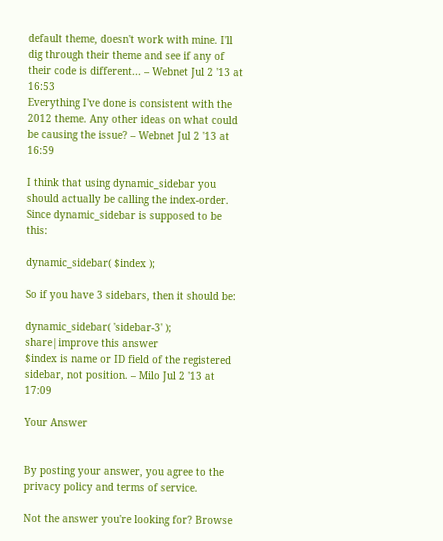default theme, doesn't work with mine. I'll dig through their theme and see if any of their code is different... – Webnet Jul 2 '13 at 16:53
Everything I've done is consistent with the 2012 theme. Any other ideas on what could be causing the issue? – Webnet Jul 2 '13 at 16:59

I think that using dynamic_sidebar you should actually be calling the index-order. Since dynamic_sidebar is supposed to be this:

dynamic_sidebar( $index );

So if you have 3 sidebars, then it should be:

dynamic_sidebar( 'sidebar-3' );
share|improve this answer
$index is name or ID field of the registered sidebar, not position. – Milo Jul 2 '13 at 17:09

Your Answer


By posting your answer, you agree to the privacy policy and terms of service.

Not the answer you're looking for? Browse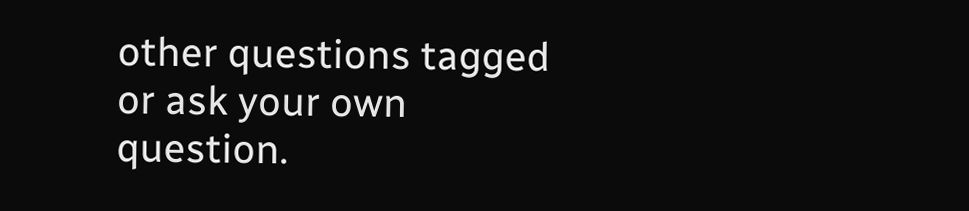other questions tagged or ask your own question.